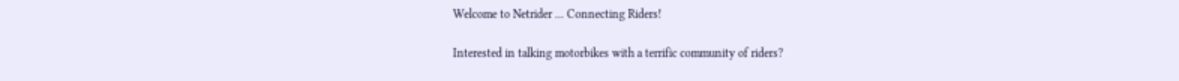Welcome to Netrider ... Connecting Riders!

Interested in talking motorbikes with a terrific community of riders?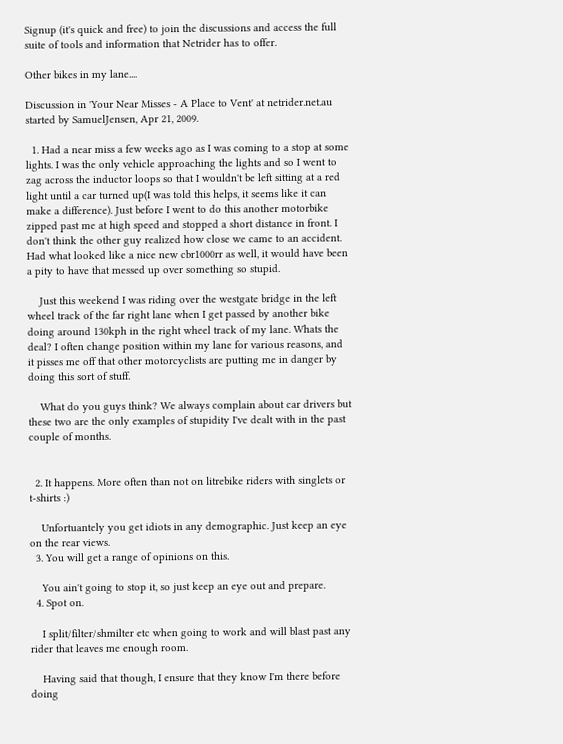Signup (it's quick and free) to join the discussions and access the full suite of tools and information that Netrider has to offer.

Other bikes in my lane....

Discussion in 'Your Near Misses - A Place to Vent' at netrider.net.au started by SamuelJensen, Apr 21, 2009.

  1. Had a near miss a few weeks ago as I was coming to a stop at some lights. I was the only vehicle approaching the lights and so I went to zag across the inductor loops so that I wouldn't be left sitting at a red light until a car turned up(I was told this helps, it seems like it can make a difference). Just before I went to do this another motorbike zipped past me at high speed and stopped a short distance in front. I don't think the other guy realized how close we came to an accident. Had what looked like a nice new cbr1000rr as well, it would have been a pity to have that messed up over something so stupid.

    Just this weekend I was riding over the westgate bridge in the left wheel track of the far right lane when I get passed by another bike doing around 130kph in the right wheel track of my lane. Whats the deal? I often change position within my lane for various reasons, and it pisses me off that other motorcyclists are putting me in danger by doing this sort of stuff.

    What do you guys think? We always complain about car drivers but these two are the only examples of stupidity I've dealt with in the past couple of months.


  2. It happens. More often than not on litrebike riders with singlets or t-shirts :)

    Unfortuantely you get idiots in any demographic. Just keep an eye on the rear views.
  3. You will get a range of opinions on this.

    You ain't going to stop it, so just keep an eye out and prepare.
  4. Spot on.

    I split/filter/shmilter etc when going to work and will blast past any rider that leaves me enough room.

    Having said that though, I ensure that they know I'm there before doing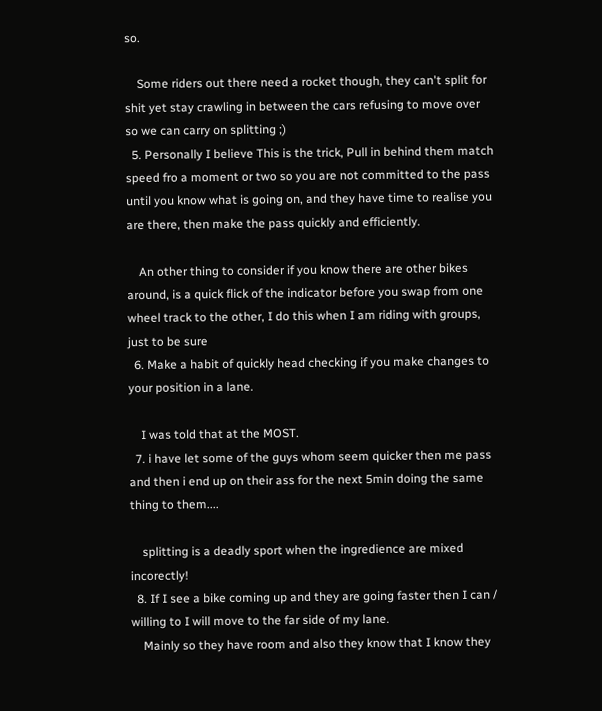so.

    Some riders out there need a rocket though, they can't split for shit yet stay crawling in between the cars refusing to move over so we can carry on splitting ;)
  5. Personally I believe This is the trick, Pull in behind them match speed fro a moment or two so you are not committed to the pass until you know what is going on, and they have time to realise you are there, then make the pass quickly and efficiently.

    An other thing to consider if you know there are other bikes around, is a quick flick of the indicator before you swap from one wheel track to the other, I do this when I am riding with groups, just to be sure
  6. Make a habit of quickly head checking if you make changes to your position in a lane.

    I was told that at the MOST.
  7. i have let some of the guys whom seem quicker then me pass and then i end up on their ass for the next 5min doing the same thing to them....

    splitting is a deadly sport when the ingredience are mixed incorectly!
  8. If I see a bike coming up and they are going faster then I can / willing to I will move to the far side of my lane.
    Mainly so they have room and also they know that I know they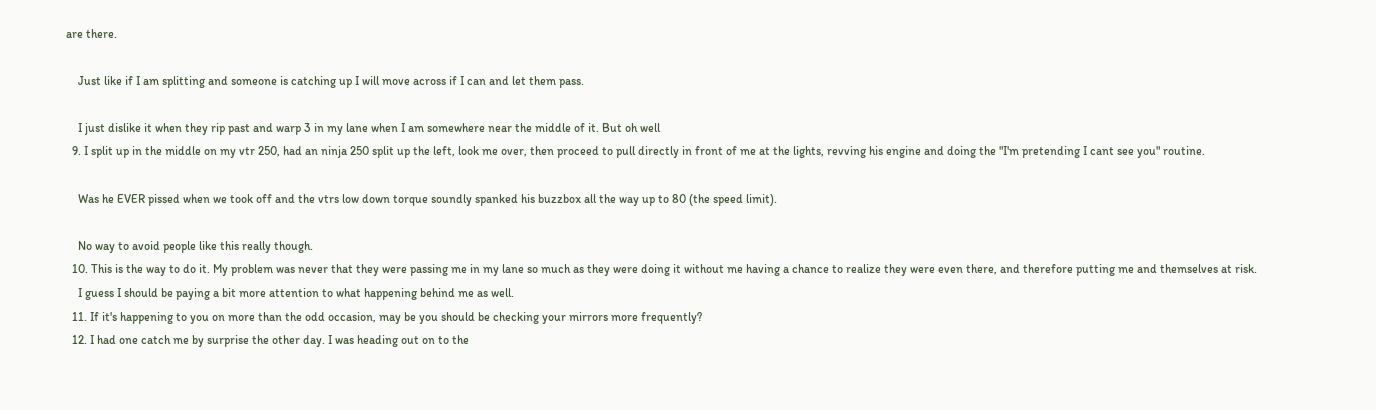are there.

    Just like if I am splitting and someone is catching up I will move across if I can and let them pass.

    I just dislike it when they rip past and warp 3 in my lane when I am somewhere near the middle of it. But oh well
  9. I split up in the middle on my vtr 250, had an ninja 250 split up the left, look me over, then proceed to pull directly in front of me at the lights, revving his engine and doing the "I'm pretending I cant see you" routine.

    Was he EVER pissed when we took off and the vtrs low down torque soundly spanked his buzzbox all the way up to 80 (the speed limit).

    No way to avoid people like this really though.
  10. This is the way to do it. My problem was never that they were passing me in my lane so much as they were doing it without me having a chance to realize they were even there, and therefore putting me and themselves at risk.
    I guess I should be paying a bit more attention to what happening behind me as well.
  11. If it's happening to you on more than the odd occasion, may be you should be checking your mirrors more frequently?
  12. I had one catch me by surprise the other day. I was heading out on to the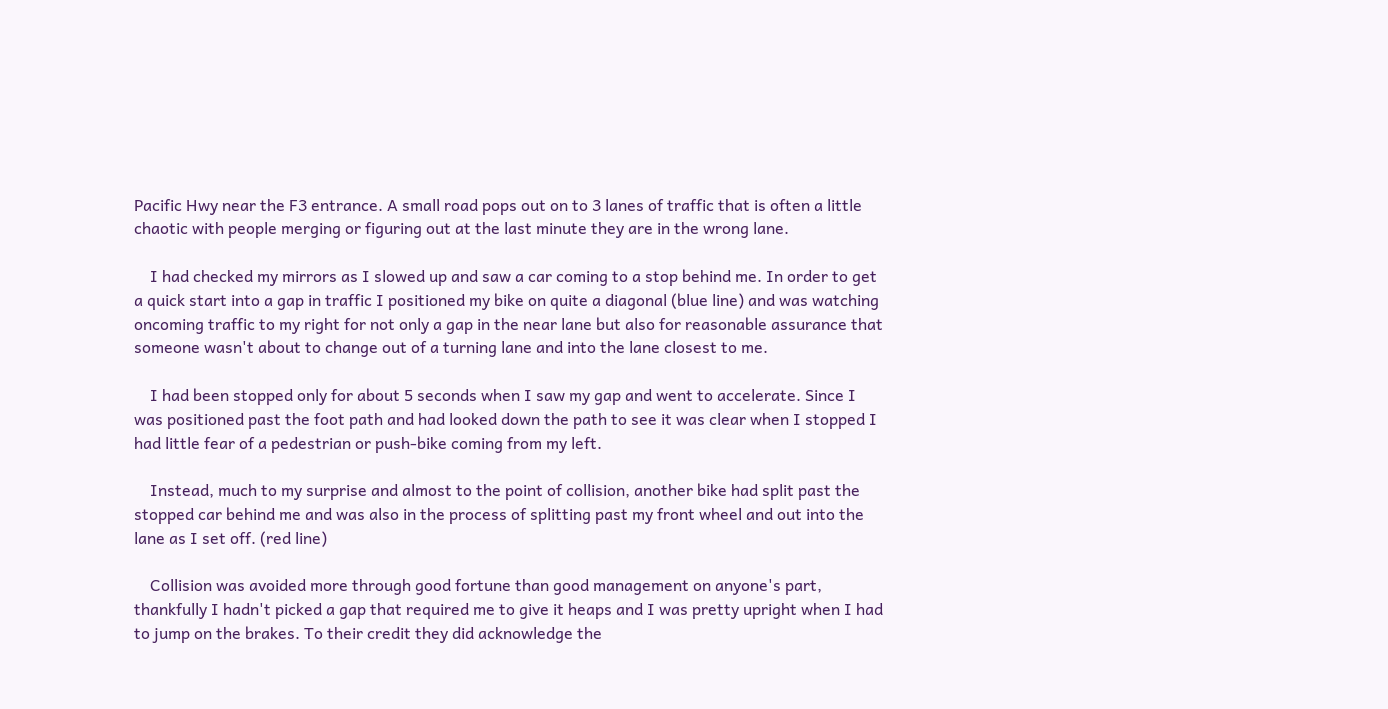Pacific Hwy near the F3 entrance. A small road pops out on to 3 lanes of traffic that is often a little chaotic with people merging or figuring out at the last minute they are in the wrong lane.

    I had checked my mirrors as I slowed up and saw a car coming to a stop behind me. In order to get a quick start into a gap in traffic I positioned my bike on quite a diagonal (blue line) and was watching oncoming traffic to my right for not only a gap in the near lane but also for reasonable assurance that someone wasn't about to change out of a turning lane and into the lane closest to me.

    I had been stopped only for about 5 seconds when I saw my gap and went to accelerate. Since I was positioned past the foot path and had looked down the path to see it was clear when I stopped I had little fear of a pedestrian or push-bike coming from my left.

    Instead, much to my surprise and almost to the point of collision, another bike had split past the stopped car behind me and was also in the process of splitting past my front wheel and out into the lane as I set off. (red line)

    Collision was avoided more through good fortune than good management on anyone's part, thankfully I hadn't picked a gap that required me to give it heaps and I was pretty upright when I had to jump on the brakes. To their credit they did acknowledge the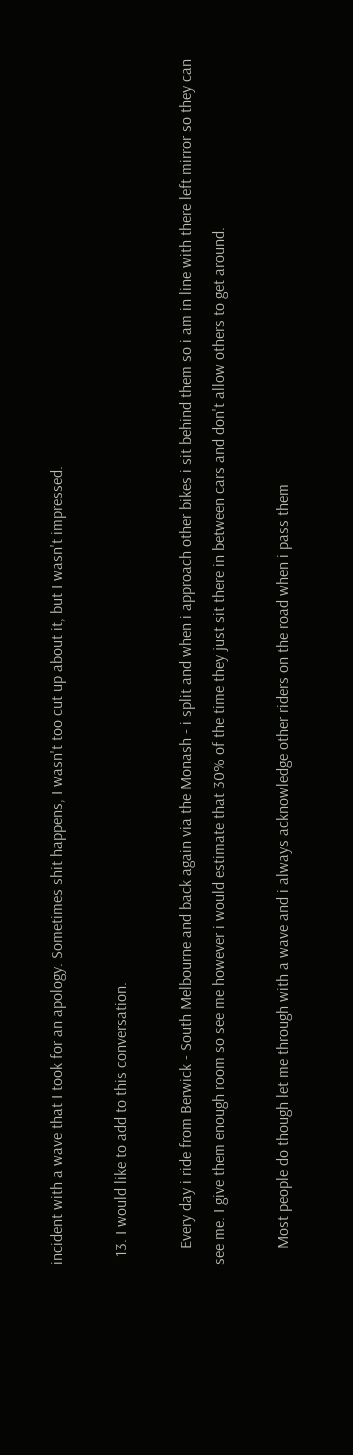incident with a wave that I took for an apology. Sometimes shit happens, I wasn't too cut up about it, but I wasn't impressed.

  13. I would like to add to this conversation.

    Every day i ride from Berwick - South Melbourne and back again via the Monash - i split and when i approach other bikes i sit behind them so i am in line with there left mirror so they can see me. I give them enough room so see me however i would estimate that 30% of the time they just sit there in between cars and don't allow others to get around.

    Most people do though let me through with a wave and i always acknowledge other riders on the road when i pass them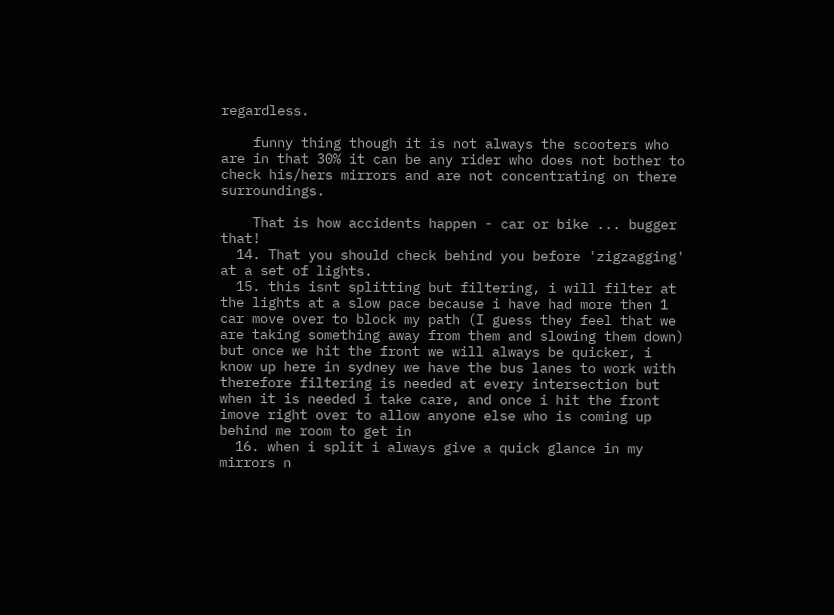regardless.

    funny thing though it is not always the scooters who are in that 30% it can be any rider who does not bother to check his/hers mirrors and are not concentrating on there surroundings.

    That is how accidents happen - car or bike ... bugger that!
  14. That you should check behind you before 'zigzagging' at a set of lights.
  15. this isnt splitting but filtering, i will filter at the lights at a slow pace because i have had more then 1 car move over to block my path (I guess they feel that we are taking something away from them and slowing them down) but once we hit the front we will always be quicker, i know up here in sydney we have the bus lanes to work with therefore filtering is needed at every intersection but when it is needed i take care, and once i hit the front imove right over to allow anyone else who is coming up behind me room to get in
  16. when i split i always give a quick glance in my mirrors n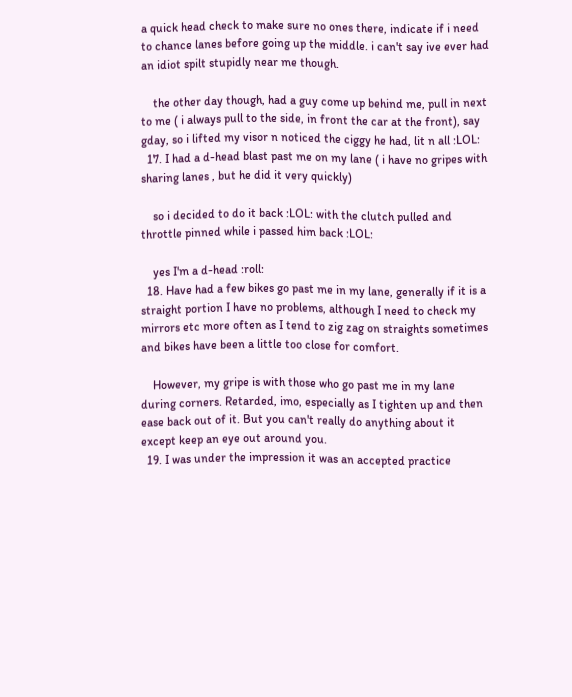a quick head check to make sure no ones there, indicate if i need to chance lanes before going up the middle. i can't say ive ever had an idiot spilt stupidly near me though.

    the other day though, had a guy come up behind me, pull in next to me ( i always pull to the side, in front the car at the front), say gday, so i lifted my visor n noticed the ciggy he had, lit n all :LOL:
  17. I had a d-head blast past me on my lane ( i have no gripes with sharing lanes , but he did it very quickly)

    so i decided to do it back :LOL: with the clutch pulled and throttle pinned while i passed him back :LOL:

    yes I'm a d-head :roll:
  18. Have had a few bikes go past me in my lane, generally if it is a straight portion I have no problems, although I need to check my mirrors etc more often as I tend to zig zag on straights sometimes and bikes have been a little too close for comfort.

    However, my gripe is with those who go past me in my lane during corners. Retarded, imo, especially as I tighten up and then ease back out of it. But you can't really do anything about it except keep an eye out around you.
  19. I was under the impression it was an accepted practice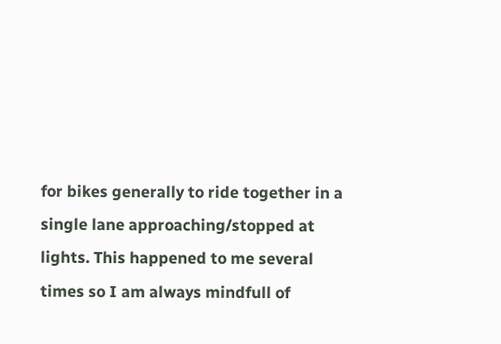for bikes generally to ride together in a single lane approaching/stopped at lights. This happened to me several times so I am always mindfull of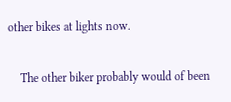other bikes at lights now.

    The other biker probably would of been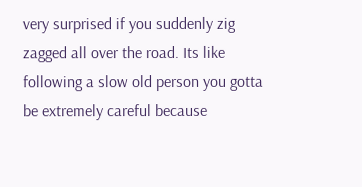very surprised if you suddenly zig zagged all over the road. Its like following a slow old person you gotta be extremely careful because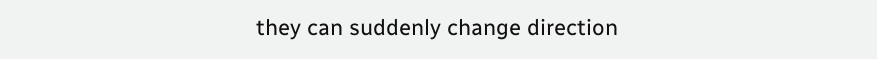they can suddenly change direction